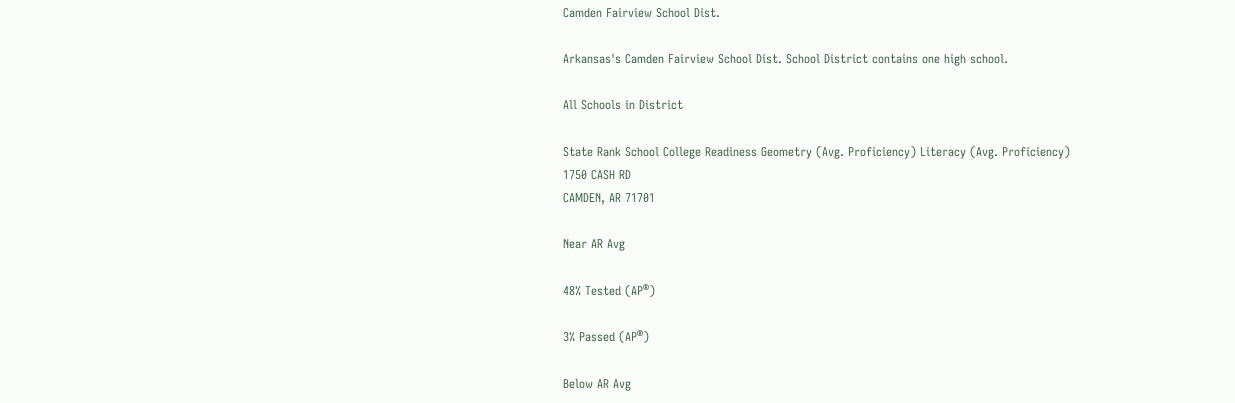Camden Fairview School Dist.

Arkansas's Camden Fairview School Dist. School District contains one high school.

All Schools in District

State Rank School College Readiness Geometry (Avg. Proficiency) Literacy (Avg. Proficiency)
1750 CASH RD
CAMDEN, AR 71701

Near AR Avg

48% Tested (AP®)

3% Passed (AP®)

Below AR Avg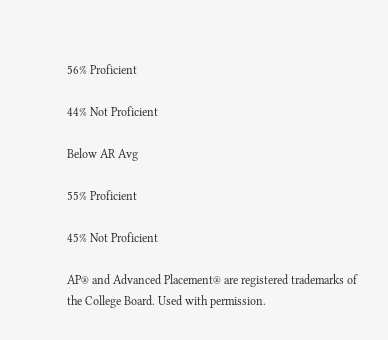56% Proficient

44% Not Proficient

Below AR Avg

55% Proficient

45% Not Proficient

AP® and Advanced Placement® are registered trademarks of the College Board. Used with permission.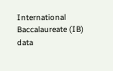International Baccalaureate (IB) data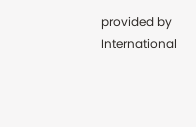provided by International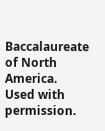Baccalaureate of North America. Used with permission.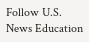Follow U.S. News Education